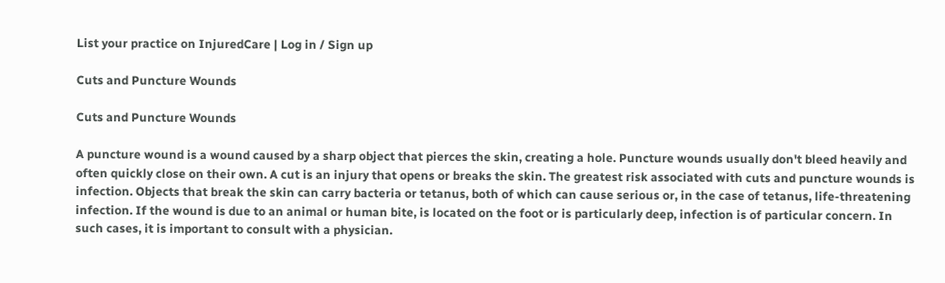List your practice on InjuredCare | Log in / Sign up

Cuts and Puncture Wounds

Cuts and Puncture Wounds

A puncture wound is a wound caused by a sharp object that pierces the skin, creating a hole. Puncture wounds usually don't bleed heavily and often quickly close on their own. A cut is an injury that opens or breaks the skin. The greatest risk associated with cuts and puncture wounds is infection. Objects that break the skin can carry bacteria or tetanus, both of which can cause serious or, in the case of tetanus, life-threatening infection. If the wound is due to an animal or human bite, is located on the foot or is particularly deep, infection is of particular concern. In such cases, it is important to consult with a physician.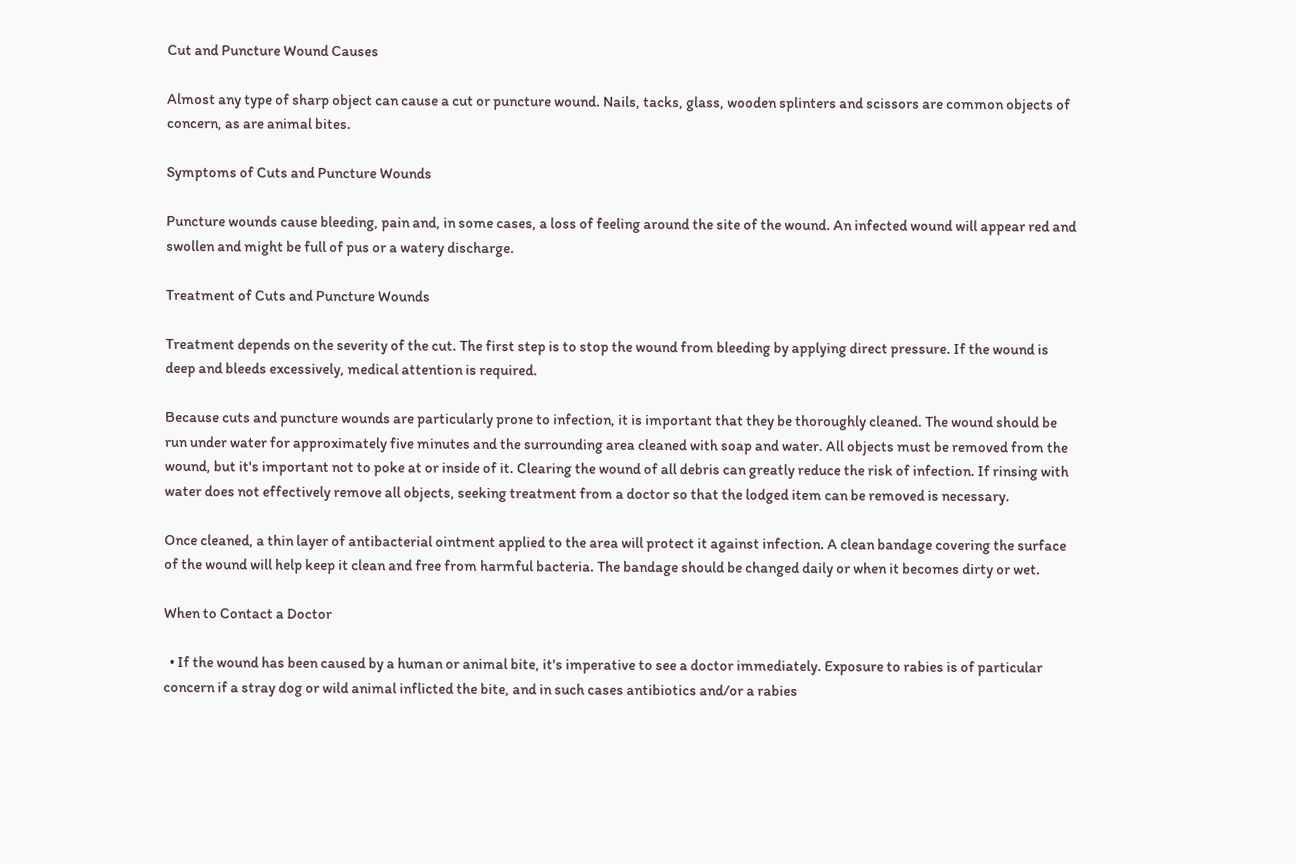Cut and Puncture Wound Causes

Almost any type of sharp object can cause a cut or puncture wound. Nails, tacks, glass, wooden splinters and scissors are common objects of concern, as are animal bites.

Symptoms of Cuts and Puncture Wounds

Puncture wounds cause bleeding, pain and, in some cases, a loss of feeling around the site of the wound. An infected wound will appear red and swollen and might be full of pus or a watery discharge.

Treatment of Cuts and Puncture Wounds

Treatment depends on the severity of the cut. The first step is to stop the wound from bleeding by applying direct pressure. If the wound is deep and bleeds excessively, medical attention is required.

Because cuts and puncture wounds are particularly prone to infection, it is important that they be thoroughly cleaned. The wound should be run under water for approximately five minutes and the surrounding area cleaned with soap and water. All objects must be removed from the wound, but it's important not to poke at or inside of it. Clearing the wound of all debris can greatly reduce the risk of infection. If rinsing with water does not effectively remove all objects, seeking treatment from a doctor so that the lodged item can be removed is necessary.

Once cleaned, a thin layer of antibacterial ointment applied to the area will protect it against infection. A clean bandage covering the surface of the wound will help keep it clean and free from harmful bacteria. The bandage should be changed daily or when it becomes dirty or wet.

When to Contact a Doctor

  • If the wound has been caused by a human or animal bite, it's imperative to see a doctor immediately. Exposure to rabies is of particular concern if a stray dog or wild animal inflicted the bite, and in such cases antibiotics and/or a rabies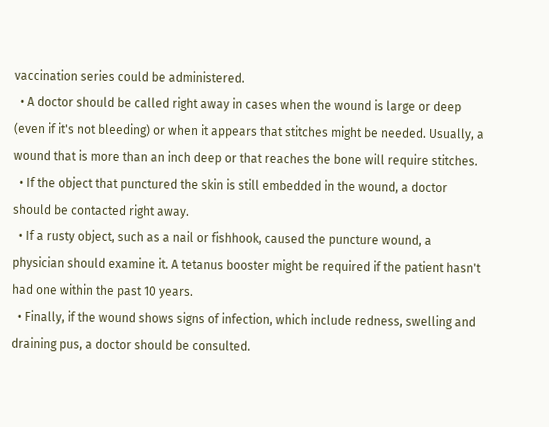vaccination series could be administered.
  • A doctor should be called right away in cases when the wound is large or deep (even if it's not bleeding) or when it appears that stitches might be needed. Usually, a wound that is more than an inch deep or that reaches the bone will require stitches.
  • If the object that punctured the skin is still embedded in the wound, a doctor should be contacted right away.
  • If a rusty object, such as a nail or fishhook, caused the puncture wound, a physician should examine it. A tetanus booster might be required if the patient hasn't had one within the past 10 years.
  • Finally, if the wound shows signs of infection, which include redness, swelling and draining pus, a doctor should be consulted.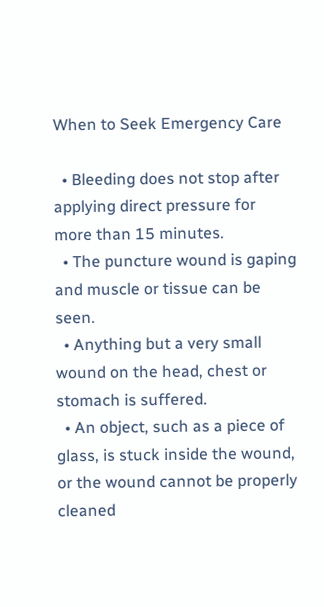When to Seek Emergency Care

  • Bleeding does not stop after applying direct pressure for more than 15 minutes.
  • The puncture wound is gaping and muscle or tissue can be seen.
  • Anything but a very small wound on the head, chest or stomach is suffered.
  • An object, such as a piece of glass, is stuck inside the wound, or the wound cannot be properly cleaned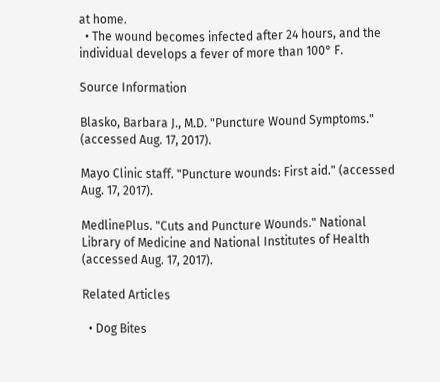at home.
  • The wound becomes infected after 24 hours, and the individual develops a fever of more than 100° F.

Source Information

Blasko, Barbara J., M.D. "Puncture Wound Symptoms." (accessed Aug. 17, 2017).

Mayo Clinic staff. "Puncture wounds: First aid." (accessed Aug. 17, 2017).

MedlinePlus. "Cuts and Puncture Wounds." National Library of Medicine and National Institutes of Health (accessed Aug. 17, 2017).

Related Articles

  • Dog Bites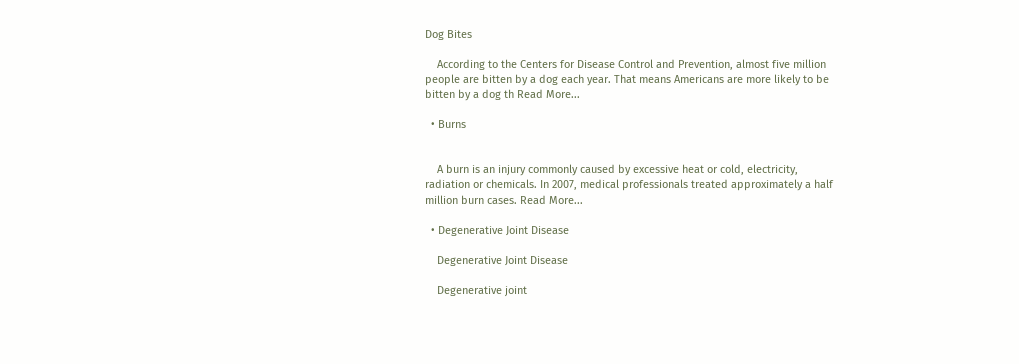Dog Bites

    According to the Centers for Disease Control and Prevention, almost five million people are bitten by a dog each year. That means Americans are more likely to be bitten by a dog th Read More...

  • Burns


    A burn is an injury commonly caused by excessive heat or cold, electricity, radiation or chemicals. In 2007, medical professionals treated approximately a half million burn cases. Read More...

  • Degenerative Joint Disease

    Degenerative Joint Disease

    Degenerative joint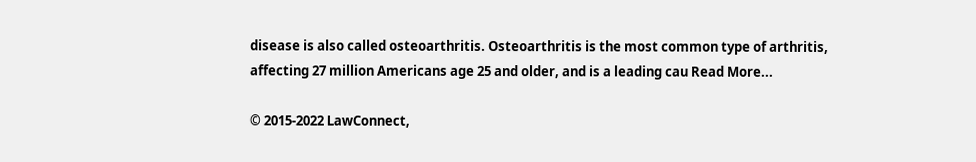disease is also called osteoarthritis. Osteoarthritis is the most common type of arthritis, affecting 27 million Americans age 25 and older, and is a leading cau Read More...

© 2015-2022 LawConnect,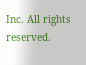Inc. All rights reserved.